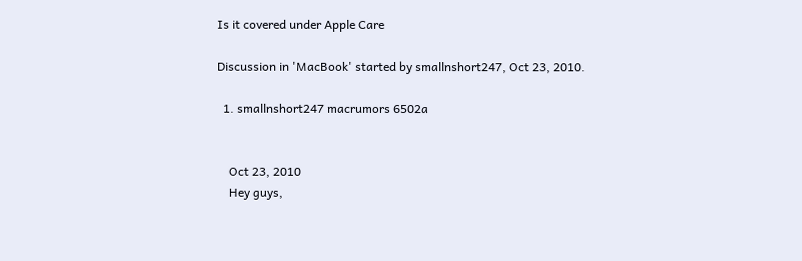Is it covered under Apple Care

Discussion in 'MacBook' started by smallnshort247, Oct 23, 2010.

  1. smallnshort247 macrumors 6502a


    Oct 23, 2010
    Hey guys,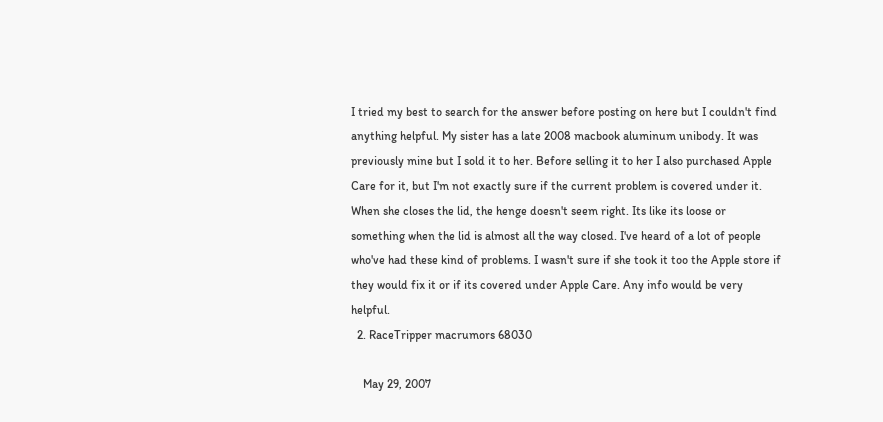I tried my best to search for the answer before posting on here but I couldn't find anything helpful. My sister has a late 2008 macbook aluminum unibody. It was previously mine but I sold it to her. Before selling it to her I also purchased Apple Care for it, but I'm not exactly sure if the current problem is covered under it. When she closes the lid, the henge doesn't seem right. Its like its loose or something when the lid is almost all the way closed. I've heard of a lot of people who've had these kind of problems. I wasn't sure if she took it too the Apple store if they would fix it or if its covered under Apple Care. Any info would be very helpful.
  2. RaceTripper macrumors 68030

    May 29, 2007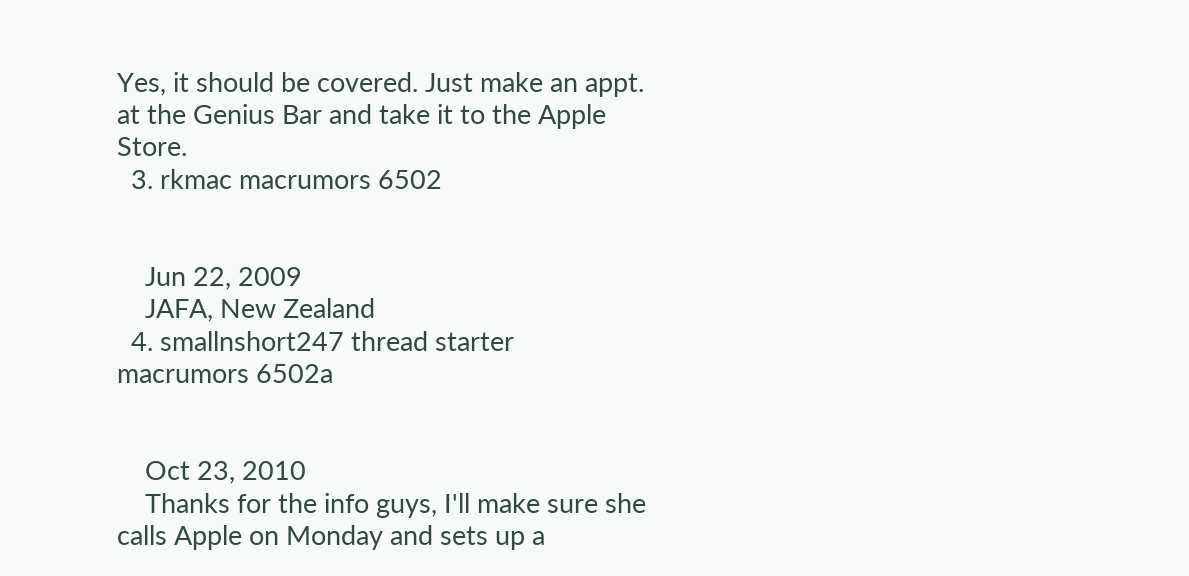Yes, it should be covered. Just make an appt. at the Genius Bar and take it to the Apple Store.
  3. rkmac macrumors 6502


    Jun 22, 2009
    JAFA, New Zealand
  4. smallnshort247 thread starter macrumors 6502a


    Oct 23, 2010
    Thanks for the info guys, I'll make sure she calls Apple on Monday and sets up a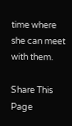time where she can meet with them.

Share This Page